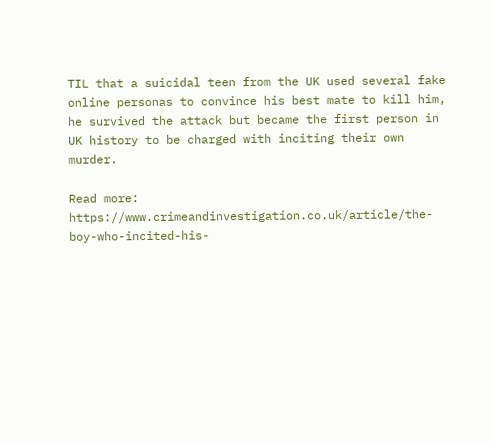TIL that a suicidal teen from the UK used several fake online personas to convince his best mate to kill him, he survived the attack but became the first person in UK history to be charged with inciting their own murder.

Read more: https://www.crimeandinvestigation.co.uk/article/the-boy-who-incited-his-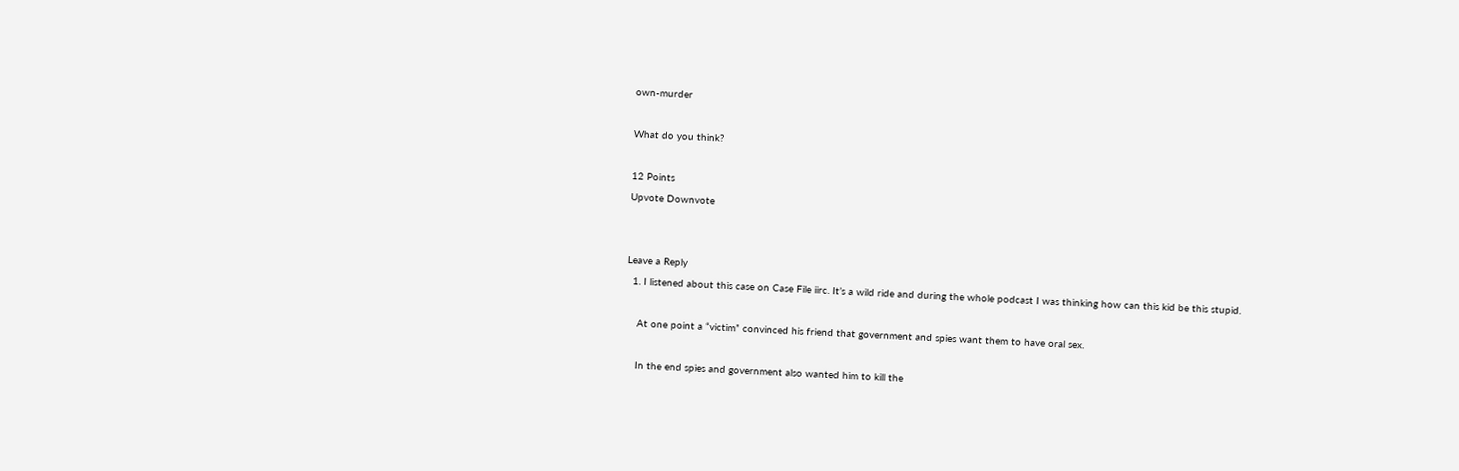own-murder

What do you think?

12 Points
Upvote Downvote


Leave a Reply
  1. I listened about this case on Case File iirc. It’s a wild ride and during the whole podcast I was thinking how can this kid be this stupid.

    At one point a “victim” convinced his friend that government and spies want them to have oral sex.

    In the end spies and government also wanted him to kill the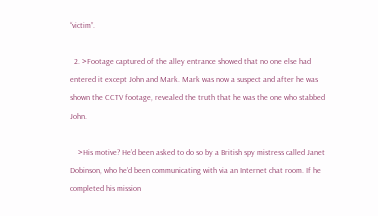“victim”.

  2. >Footage captured of the alley entrance showed that no one else had entered it except John and Mark. Mark was now a suspect and after he was shown the CCTV footage, revealed the truth that he was the one who stabbed John.

    >His motive? He’d been asked to do so by a British spy mistress called Janet Dobinson, who he’d been communicating with via an Internet chat room. If he completed his mission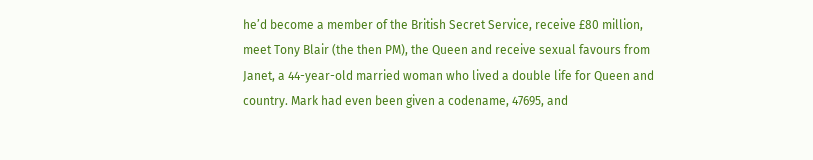he’d become a member of the British Secret Service, receive £80 million, meet Tony Blair (the then PM), the Queen and receive sexual favours from Janet, a 44-year-old married woman who lived a double life for Queen and country. Mark had even been given a codename, 47695, and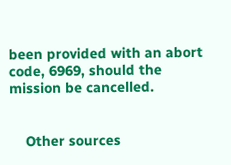been provided with an abort code, 6969, should the mission be cancelled.


    Other sources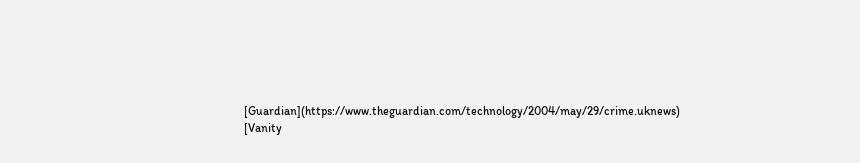[Guardian](https://www.theguardian.com/technology/2004/may/29/crime.uknews) [Vanity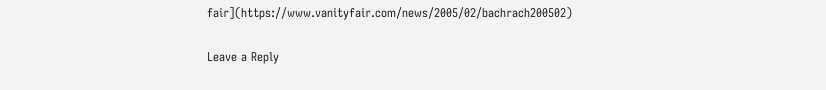fair](https://www.vanityfair.com/news/2005/02/bachrach200502)

Leave a Reply